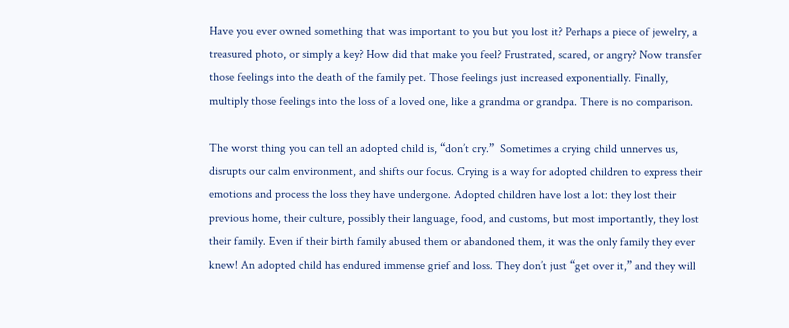Have you ever owned something that was important to you but you lost it? Perhaps a piece of jewelry, a treasured photo, or simply a key? How did that make you feel? Frustrated, scared, or angry? Now transfer those feelings into the death of the family pet. Those feelings just increased exponentially. Finally, multiply those feelings into the loss of a loved one, like a grandma or grandpa. There is no comparison.

The worst thing you can tell an adopted child is, “don’t cry.”  Sometimes a crying child unnerves us, disrupts our calm environment, and shifts our focus. Crying is a way for adopted children to express their emotions and process the loss they have undergone. Adopted children have lost a lot: they lost their previous home, their culture, possibly their language, food, and customs, but most importantly, they lost their family. Even if their birth family abused them or abandoned them, it was the only family they ever knew! An adopted child has endured immense grief and loss. They don’t just “get over it,” and they will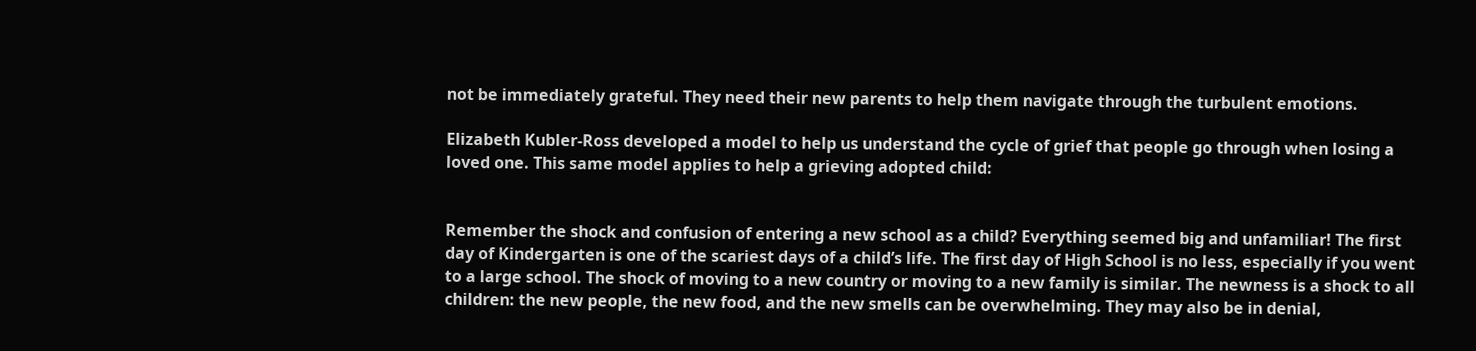not be immediately grateful. They need their new parents to help them navigate through the turbulent emotions.

Elizabeth Kubler-Ross developed a model to help us understand the cycle of grief that people go through when losing a loved one. This same model applies to help a grieving adopted child:


Remember the shock and confusion of entering a new school as a child? Everything seemed big and unfamiliar! The first day of Kindergarten is one of the scariest days of a child’s life. The first day of High School is no less, especially if you went to a large school. The shock of moving to a new country or moving to a new family is similar. The newness is a shock to all children: the new people, the new food, and the new smells can be overwhelming. They may also be in denial,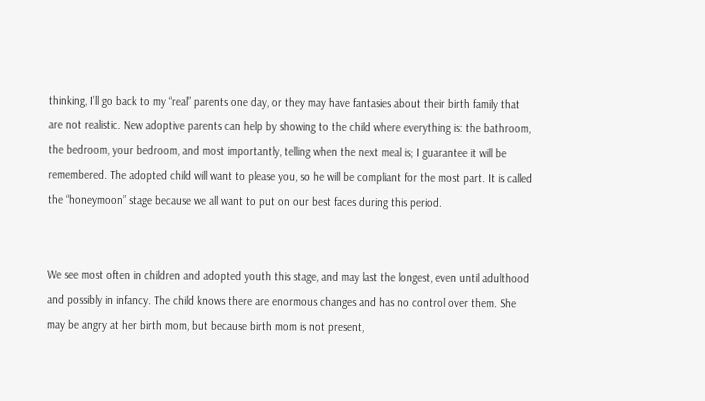thinking, I’ll go back to my “real” parents one day, or they may have fantasies about their birth family that are not realistic. New adoptive parents can help by showing to the child where everything is: the bathroom, the bedroom, your bedroom, and most importantly, telling when the next meal is; I guarantee it will be remembered. The adopted child will want to please you, so he will be compliant for the most part. It is called the “honeymoon” stage because we all want to put on our best faces during this period.


We see most often in children and adopted youth this stage, and may last the longest, even until adulthood and possibly in infancy. The child knows there are enormous changes and has no control over them. She may be angry at her birth mom, but because birth mom is not present,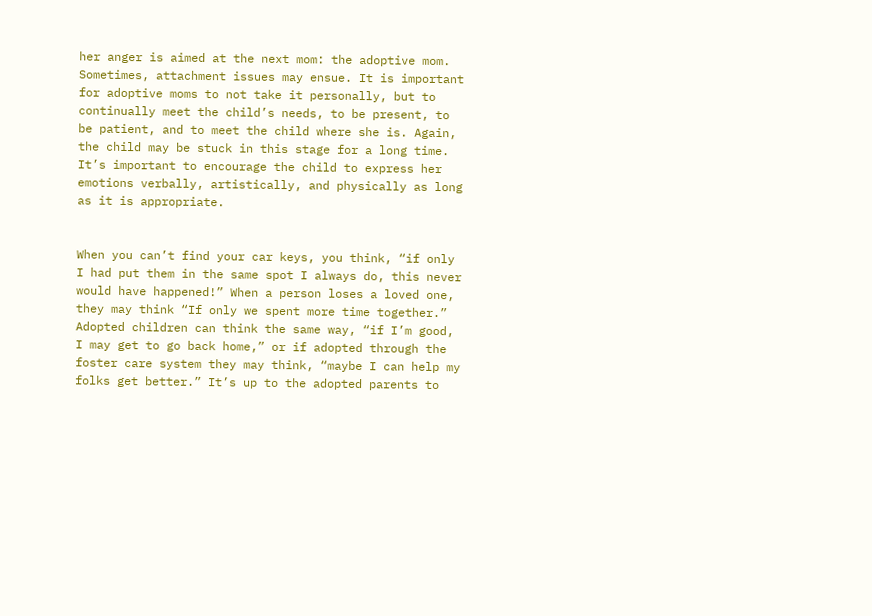her anger is aimed at the next mom: the adoptive mom. Sometimes, attachment issues may ensue. It is important for adoptive moms to not take it personally, but to continually meet the child’s needs, to be present, to be patient, and to meet the child where she is. Again, the child may be stuck in this stage for a long time. It’s important to encourage the child to express her emotions verbally, artistically, and physically as long as it is appropriate.


When you can’t find your car keys, you think, “if only I had put them in the same spot I always do, this never would have happened!” When a person loses a loved one, they may think “If only we spent more time together.” Adopted children can think the same way, “if I’m good, I may get to go back home,” or if adopted through the foster care system they may think, “maybe I can help my folks get better.” It’s up to the adopted parents to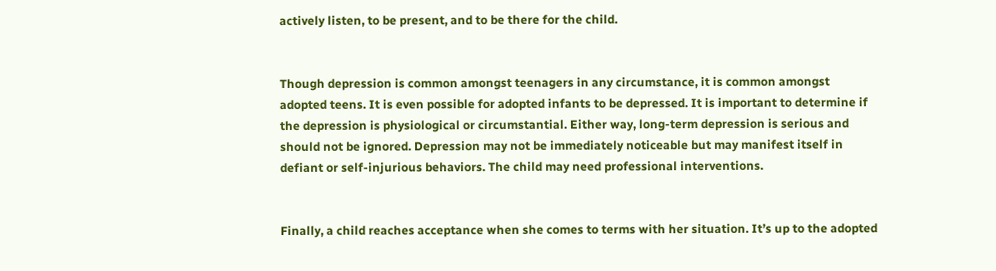actively listen, to be present, and to be there for the child.


Though depression is common amongst teenagers in any circumstance, it is common amongst adopted teens. It is even possible for adopted infants to be depressed. It is important to determine if the depression is physiological or circumstantial. Either way, long-term depression is serious and should not be ignored. Depression may not be immediately noticeable but may manifest itself in defiant or self-injurious behaviors. The child may need professional interventions.


Finally, a child reaches acceptance when she comes to terms with her situation. It’s up to the adopted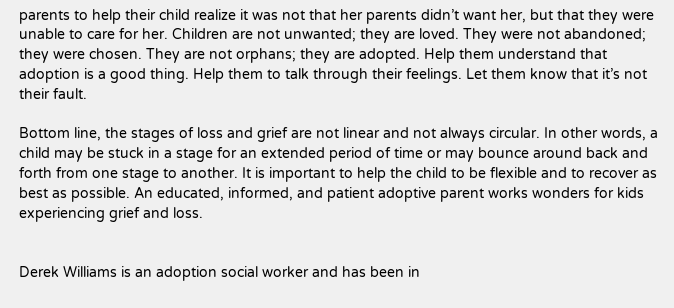parents to help their child realize it was not that her parents didn’t want her, but that they were unable to care for her. Children are not unwanted; they are loved. They were not abandoned; they were chosen. They are not orphans; they are adopted. Help them understand that adoption is a good thing. Help them to talk through their feelings. Let them know that it’s not their fault.

Bottom line, the stages of loss and grief are not linear and not always circular. In other words, a child may be stuck in a stage for an extended period of time or may bounce around back and forth from one stage to another. It is important to help the child to be flexible and to recover as best as possible. An educated, informed, and patient adoptive parent works wonders for kids experiencing grief and loss.


Derek Williams is an adoption social worker and has been in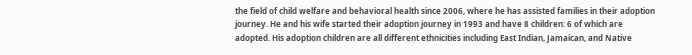the field of child welfare and behavioral health since 2006, where he has assisted families in their adoption journey. He and his wife started their adoption journey in 1993 and have 8 children: 6 of which are adopted. His adoption children are all different ethnicities including East Indian, Jamaican, and Native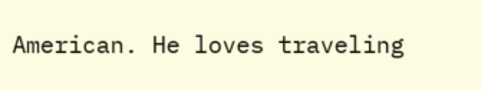American. He loves traveling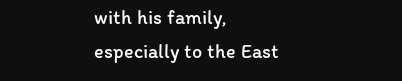with his family, especially to the East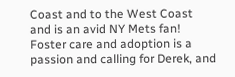Coast and to the West Coast and is an avid NY Mets fan! Foster care and adoption is a passion and calling for Derek, and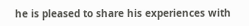he is pleased to share his experiences with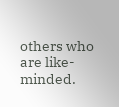others who are like-minded.